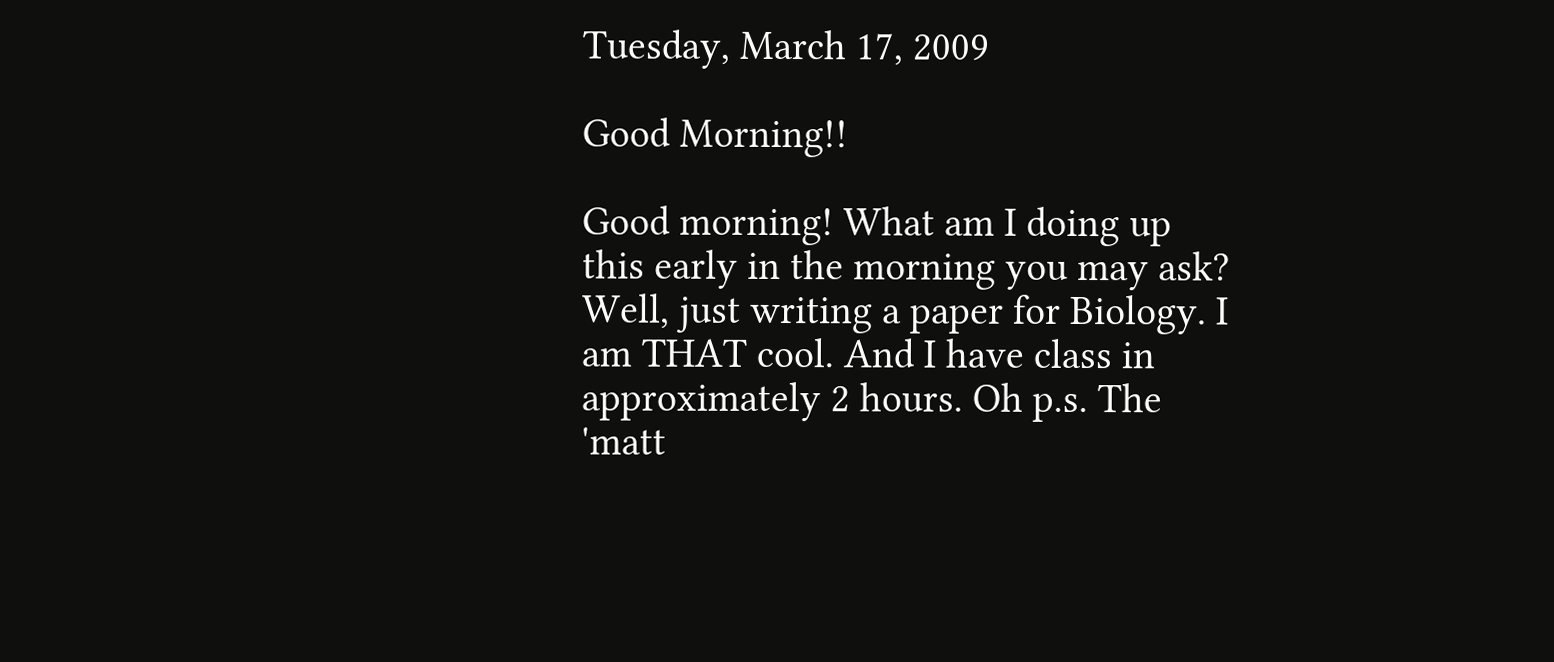Tuesday, March 17, 2009

Good Morning!!

Good morning! What am I doing up this early in the morning you may ask? Well, just writing a paper for Biology. I am THAT cool. And I have class in approximately 2 hours. Oh p.s. The 'matt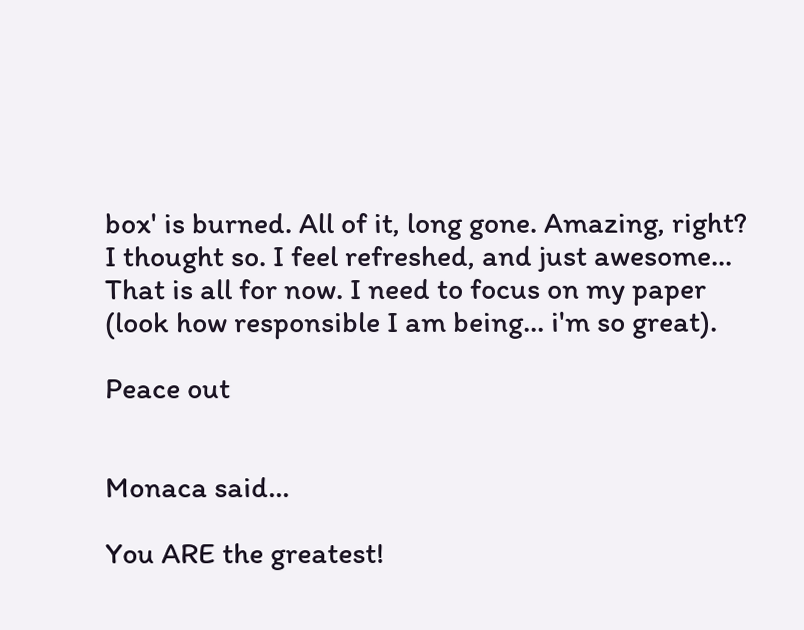box' is burned. All of it, long gone. Amazing, right? I thought so. I feel refreshed, and just awesome... That is all for now. I need to focus on my paper (look how responsible I am being... i'm so great).

Peace out


Monaca said...

You ARE the greatest!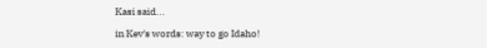Kasi said...

in Kev's words: way to go Idaho!